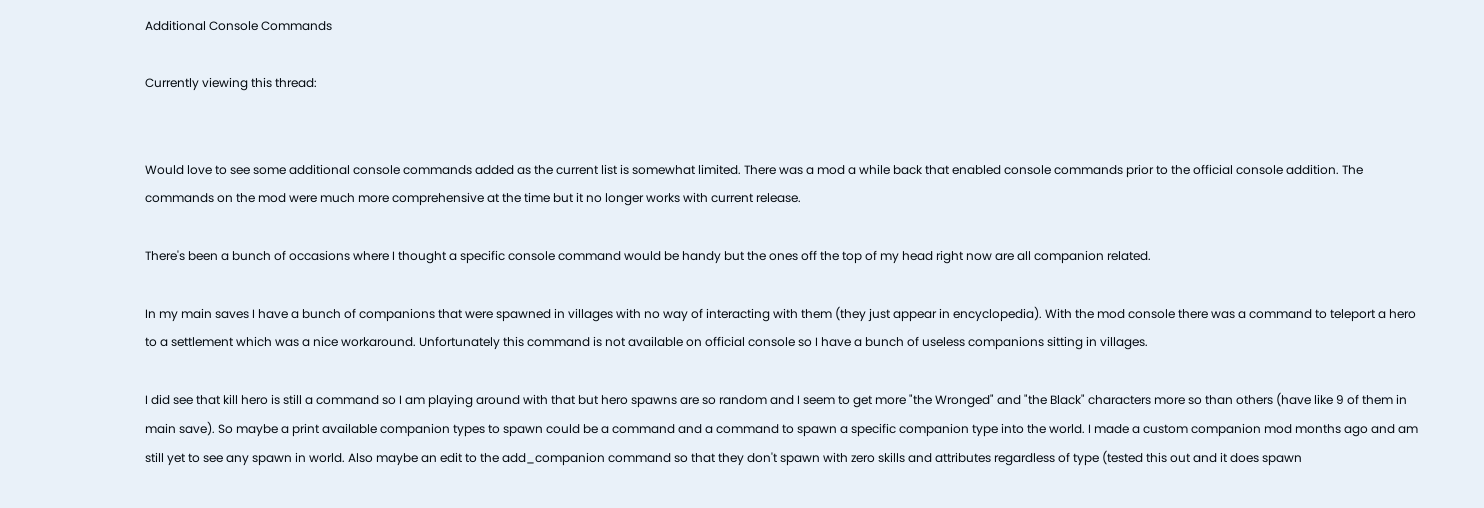Additional Console Commands

Currently viewing this thread:


Would love to see some additional console commands added as the current list is somewhat limited. There was a mod a while back that enabled console commands prior to the official console addition. The commands on the mod were much more comprehensive at the time but it no longer works with current release.

There's been a bunch of occasions where I thought a specific console command would be handy but the ones off the top of my head right now are all companion related.

In my main saves I have a bunch of companions that were spawned in villages with no way of interacting with them (they just appear in encyclopedia). With the mod console there was a command to teleport a hero to a settlement which was a nice workaround. Unfortunately this command is not available on official console so I have a bunch of useless companions sitting in villages.

I did see that kill hero is still a command so I am playing around with that but hero spawns are so random and I seem to get more "the Wronged" and "the Black" characters more so than others (have like 9 of them in main save). So maybe a print available companion types to spawn could be a command and a command to spawn a specific companion type into the world. I made a custom companion mod months ago and am still yet to see any spawn in world. Also maybe an edit to the add_companion command so that they don't spawn with zero skills and attributes regardless of type (tested this out and it does spawn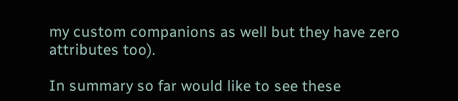my custom companions as well but they have zero attributes too).

In summary so far would like to see these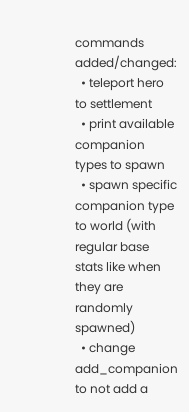commands added/changed:
  • teleport hero to settlement
  • print available companion types to spawn
  • spawn specific companion type to world (with regular base stats like when they are randomly spawned)
  • change add_companion to not add a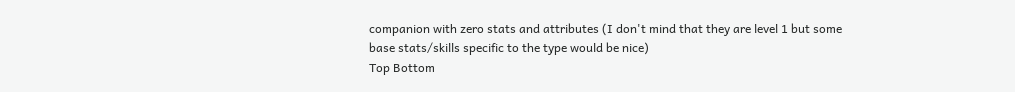companion with zero stats and attributes (I don't mind that they are level 1 but some base stats/skills specific to the type would be nice)
Top Bottom